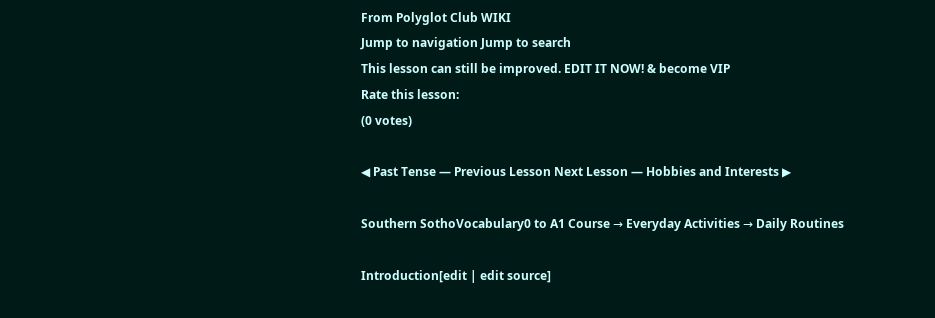From Polyglot Club WIKI
Jump to navigation Jump to search
This lesson can still be improved. EDIT IT NOW! & become VIP
Rate this lesson:
(0 votes)

◀ Past Tense — Previous Lesson Next Lesson — Hobbies and Interests ▶

Southern SothoVocabulary0 to A1 Course → Everyday Activities → Daily Routines

Introduction[edit | edit source]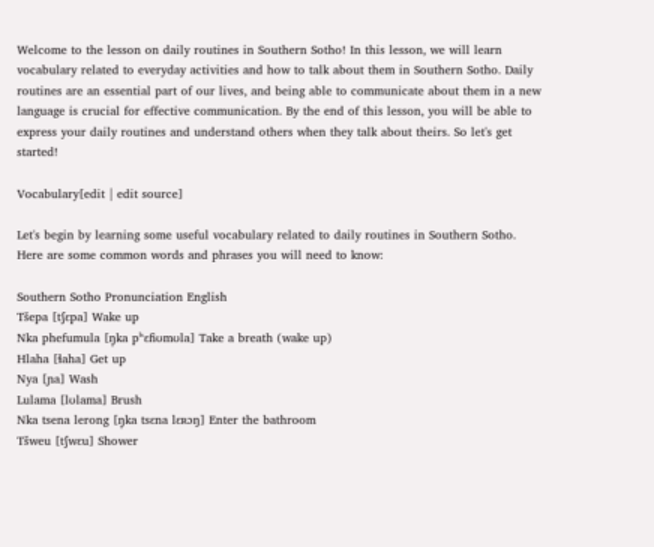Welcome to the lesson on daily routines in Southern Sotho! In this lesson, we will learn vocabulary related to everyday activities and how to talk about them in Southern Sotho. Daily routines are an essential part of our lives, and being able to communicate about them in a new language is crucial for effective communication. By the end of this lesson, you will be able to express your daily routines and understand others when they talk about theirs. So let's get started!

Vocabulary[edit | edit source]

Let's begin by learning some useful vocabulary related to daily routines in Southern Sotho. Here are some common words and phrases you will need to know:

Southern Sotho Pronunciation English
Tšepa [tʃɛpa] Wake up
Nka phefumula [ŋ̩ka pʰɛɦʊmʊla] Take a breath (wake up)
Hlaha [ɬaha] Get up
Nya [ɲa] Wash
Lulama [lʊlama] Brush
Nka tsena lerong [ŋ̩ka tsɛna lɛʀɔŋ] Enter the bathroom
Tšweu [tʃwɛu] Shower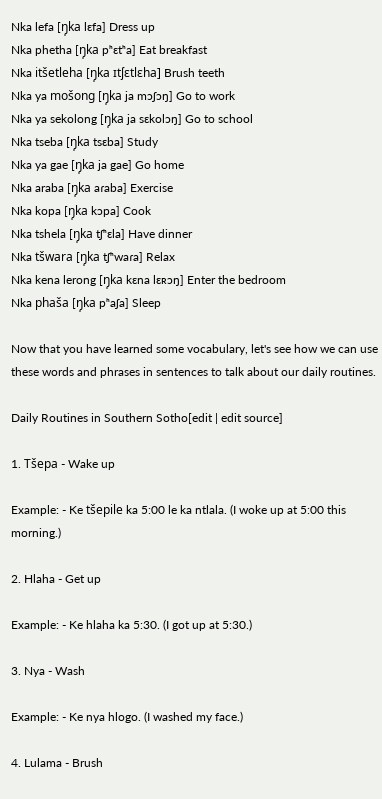Nka lefa [ŋ̩ka lɛfa] Dress up
Nka phetha [ŋ̩ka pʰɛtʰa] Eat breakfast
Nka itšetleha [ŋ̩ka ɪtʃɛtlɛha] Brush teeth
Nka ya mošong [ŋ̩ka ja mɔʃɔŋ] Go to work
Nka ya sekolong [ŋ̩ka ja sɛkolɔŋ] Go to school
Nka tseba [ŋ̩ka tsɛba] Study
Nka ya gae [ŋ̩ka ja gae] Go home
Nka araba [ŋ̩ka aɾaba] Exercise
Nka kopa [ŋ̩ka kɔpa] Cook
Nka tshela [ŋ̩ka tʃʰɛla] Have dinner
Nka tšwara [ŋ̩ka tʃʰwaɾa] Relax
Nka kena lerong [ŋ̩ka kɛna lɛʀɔŋ] Enter the bedroom
Nka phaša [ŋ̩ka pʰaʃa] Sleep

Now that you have learned some vocabulary, let's see how we can use these words and phrases in sentences to talk about our daily routines.

Daily Routines in Southern Sotho[edit | edit source]

1. Tšepa - Wake up

Example: - Ke tšepile ka 5:00 le ka ntlala. (I woke up at 5:00 this morning.)

2. Hlaha - Get up

Example: - Ke hlaha ka 5:30. (I got up at 5:30.)

3. Nya - Wash

Example: - Ke nya hlogo. (I washed my face.)

4. Lulama - Brush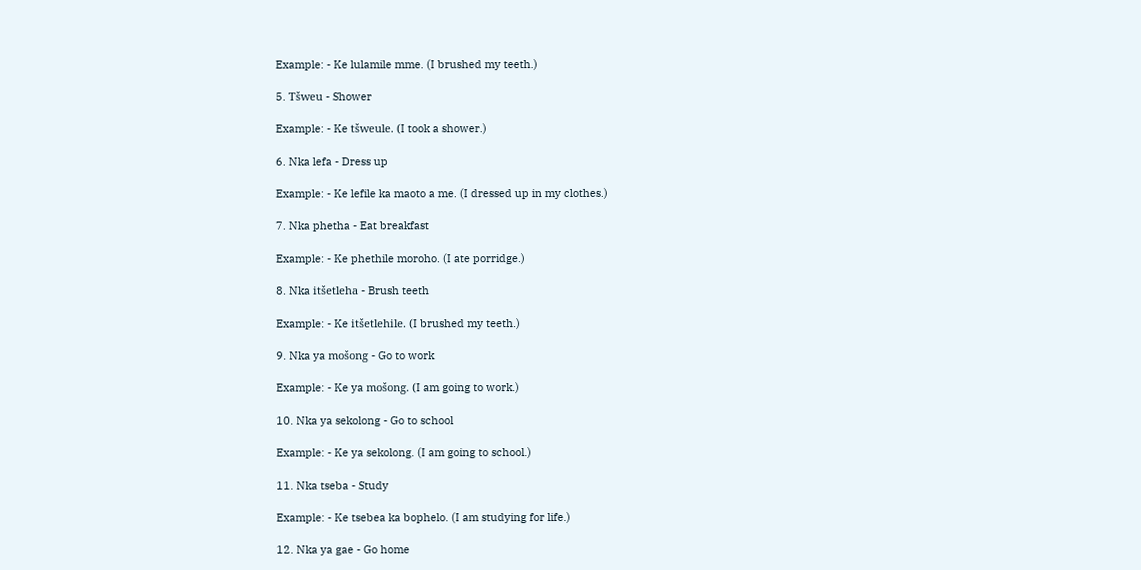Example: - Ke lulamile mme. (I brushed my teeth.)

5. Tšweu - Shower

Example: - Ke tšweule. (I took a shower.)

6. Nka lefa - Dress up

Example: - Ke lefile ka maoto a me. (I dressed up in my clothes.)

7. Nka phetha - Eat breakfast

Example: - Ke phethile moroho. (I ate porridge.)

8. Nka itšetleha - Brush teeth

Example: - Ke itšetlehile. (I brushed my teeth.)

9. Nka ya mošong - Go to work

Example: - Ke ya mošong. (I am going to work.)

10. Nka ya sekolong - Go to school

Example: - Ke ya sekolong. (I am going to school.)

11. Nka tseba - Study

Example: - Ke tsebea ka bophelo. (I am studying for life.)

12. Nka ya gae - Go home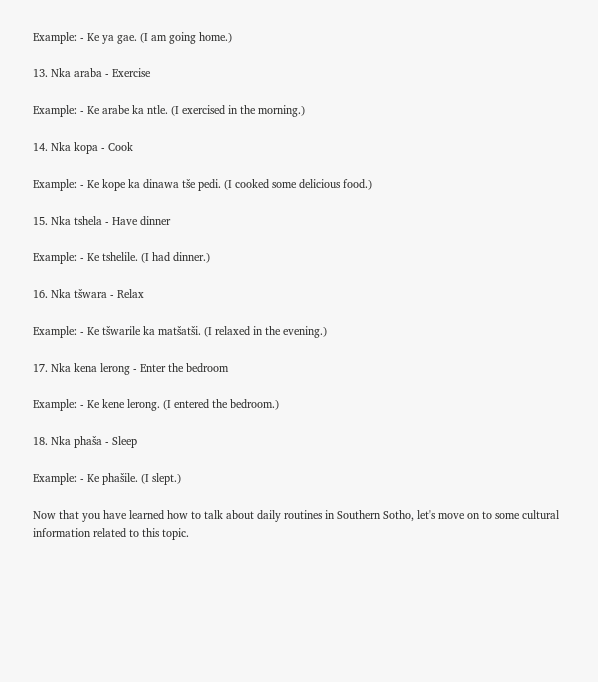Example: - Ke ya gae. (I am going home.)

13. Nka araba - Exercise

Example: - Ke arabe ka ntle. (I exercised in the morning.)

14. Nka kopa - Cook

Example: - Ke kope ka dinawa tše pedi. (I cooked some delicious food.)

15. Nka tshela - Have dinner

Example: - Ke tshelile. (I had dinner.)

16. Nka tšwara - Relax

Example: - Ke tšwarile ka matšatši. (I relaxed in the evening.)

17. Nka kena lerong - Enter the bedroom

Example: - Ke kene lerong. (I entered the bedroom.)

18. Nka phaša - Sleep

Example: - Ke phašile. (I slept.)

Now that you have learned how to talk about daily routines in Southern Sotho, let's move on to some cultural information related to this topic.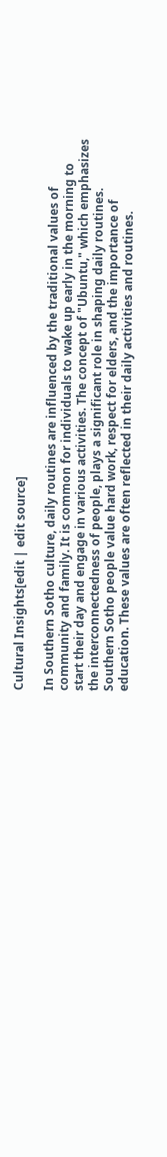Cultural Insights[edit | edit source]

In Southern Sotho culture, daily routines are influenced by the traditional values of community and family. It is common for individuals to wake up early in the morning to start their day and engage in various activities. The concept of "Ubuntu," which emphasizes the interconnectedness of people, plays a significant role in shaping daily routines. Southern Sotho people value hard work, respect for elders, and the importance of education. These values are often reflected in their daily activities and routines.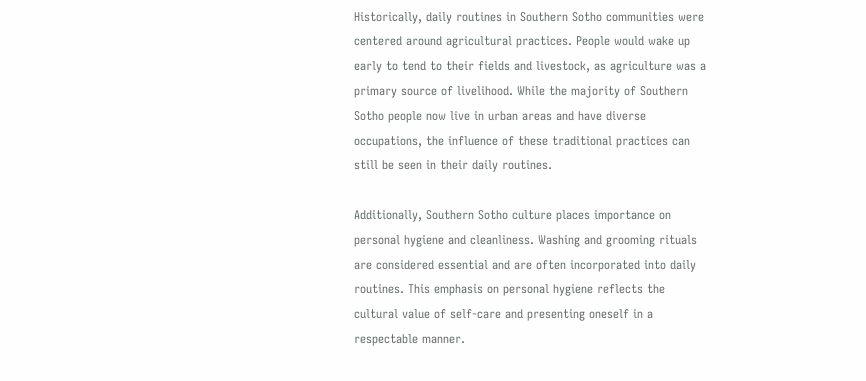Historically, daily routines in Southern Sotho communities were centered around agricultural practices. People would wake up early to tend to their fields and livestock, as agriculture was a primary source of livelihood. While the majority of Southern Sotho people now live in urban areas and have diverse occupations, the influence of these traditional practices can still be seen in their daily routines.

Additionally, Southern Sotho culture places importance on personal hygiene and cleanliness. Washing and grooming rituals are considered essential and are often incorporated into daily routines. This emphasis on personal hygiene reflects the cultural value of self-care and presenting oneself in a respectable manner.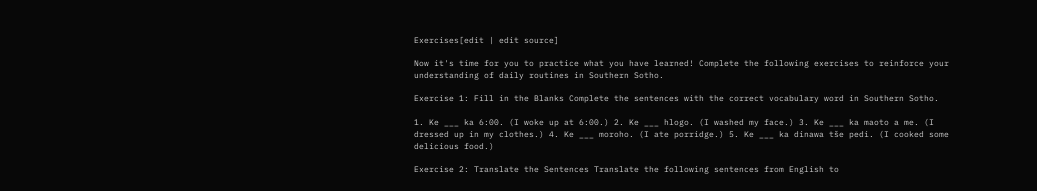Exercises[edit | edit source]

Now it's time for you to practice what you have learned! Complete the following exercises to reinforce your understanding of daily routines in Southern Sotho.

Exercise 1: Fill in the Blanks Complete the sentences with the correct vocabulary word in Southern Sotho.

1. Ke ___ ka 6:00. (I woke up at 6:00.) 2. Ke ___ hlogo. (I washed my face.) 3. Ke ___ ka maoto a me. (I dressed up in my clothes.) 4. Ke ___ moroho. (I ate porridge.) 5. Ke ___ ka dinawa tše pedi. (I cooked some delicious food.)

Exercise 2: Translate the Sentences Translate the following sentences from English to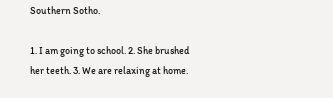Southern Sotho.

1. I am going to school. 2. She brushed her teeth. 3. We are relaxing at home.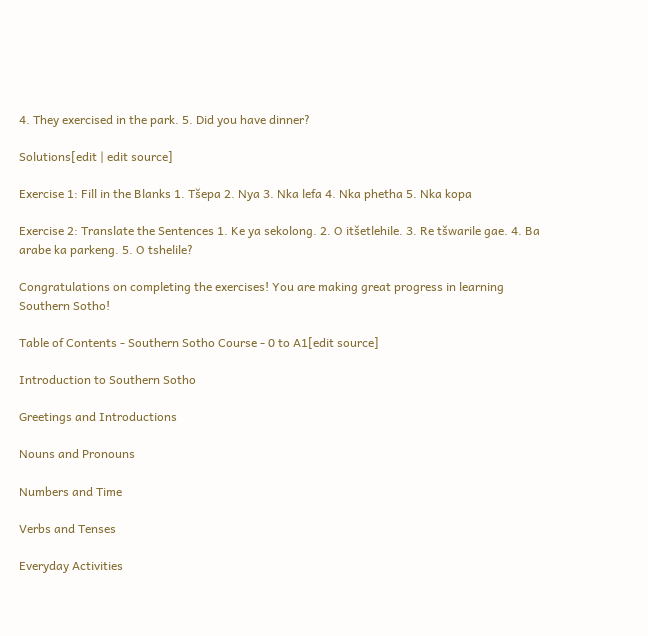4. They exercised in the park. 5. Did you have dinner?

Solutions[edit | edit source]

Exercise 1: Fill in the Blanks 1. Tšepa 2. Nya 3. Nka lefa 4. Nka phetha 5. Nka kopa

Exercise 2: Translate the Sentences 1. Ke ya sekolong. 2. O itšetlehile. 3. Re tšwarile gae. 4. Ba arabe ka parkeng. 5. O tshelile?

Congratulations on completing the exercises! You are making great progress in learning Southern Sotho!

Table of Contents - Southern Sotho Course - 0 to A1[edit source]

Introduction to Southern Sotho

Greetings and Introductions

Nouns and Pronouns

Numbers and Time

Verbs and Tenses

Everyday Activities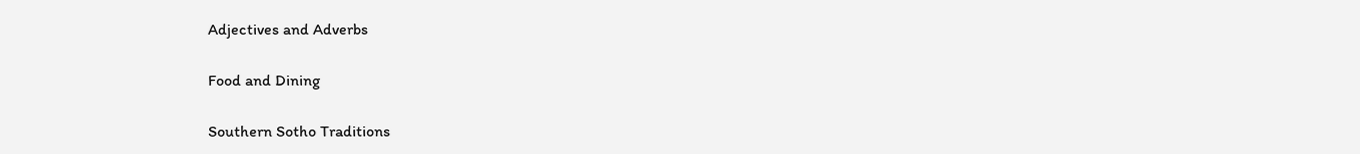Adjectives and Adverbs

Food and Dining

Southern Sotho Traditions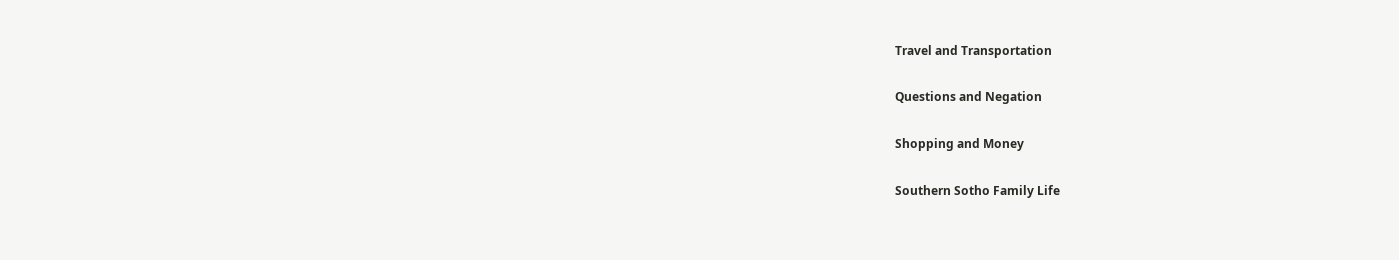Travel and Transportation

Questions and Negation

Shopping and Money

Southern Sotho Family Life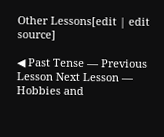Other Lessons[edit | edit source]

◀ Past Tense — Previous Lesson Next Lesson — Hobbies and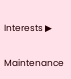Interests ▶


Maintenance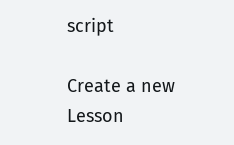script

Create a new Lesson